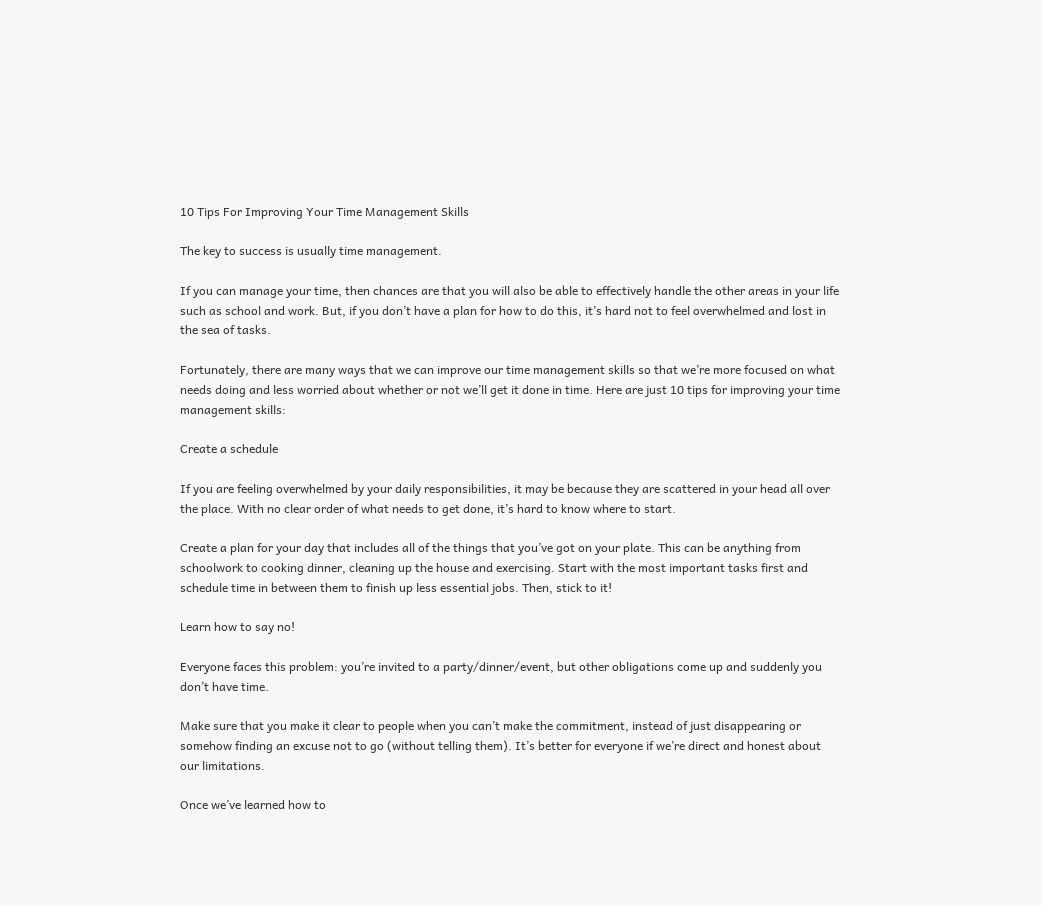10 Tips For Improving Your Time Management Skills

The key to success is usually time management.

If you can manage your time, then chances are that you will also be able to effectively handle the other areas in your life such as school and work. But, if you don’t have a plan for how to do this, it’s hard not to feel overwhelmed and lost in the sea of tasks.

Fortunately, there are many ways that we can improve our time management skills so that we’re more focused on what needs doing and less worried about whether or not we’ll get it done in time. Here are just 10 tips for improving your time management skills:

Create a schedule

If you are feeling overwhelmed by your daily responsibilities, it may be because they are scattered in your head all over the place. With no clear order of what needs to get done, it’s hard to know where to start.

Create a plan for your day that includes all of the things that you’ve got on your plate. This can be anything from schoolwork to cooking dinner, cleaning up the house and exercising. Start with the most important tasks first and schedule time in between them to finish up less essential jobs. Then, stick to it!

Learn how to say no!

Everyone faces this problem: you’re invited to a party/dinner/event, but other obligations come up and suddenly you don’t have time.

Make sure that you make it clear to people when you can’t make the commitment, instead of just disappearing or somehow finding an excuse not to go (without telling them). It’s better for everyone if we’re direct and honest about our limitations.

Once we’ve learned how to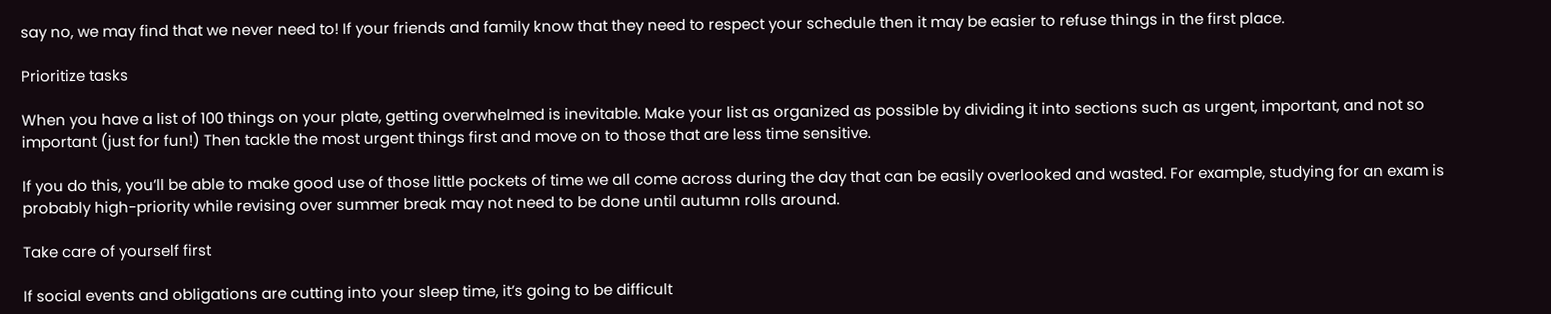say no, we may find that we never need to! If your friends and family know that they need to respect your schedule then it may be easier to refuse things in the first place.

Prioritize tasks

When you have a list of 100 things on your plate, getting overwhelmed is inevitable. Make your list as organized as possible by dividing it into sections such as urgent, important, and not so important (just for fun!) Then tackle the most urgent things first and move on to those that are less time sensitive.

If you do this, you’ll be able to make good use of those little pockets of time we all come across during the day that can be easily overlooked and wasted. For example, studying for an exam is probably high-priority while revising over summer break may not need to be done until autumn rolls around.

Take care of yourself first

If social events and obligations are cutting into your sleep time, it’s going to be difficult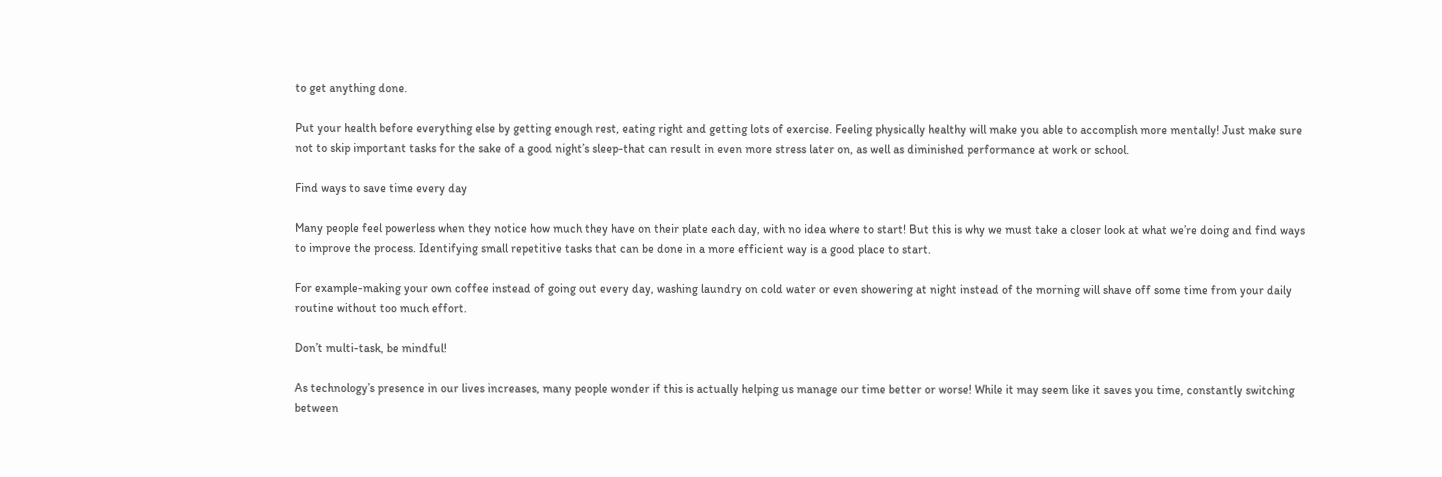to get anything done.

Put your health before everything else by getting enough rest, eating right and getting lots of exercise. Feeling physically healthy will make you able to accomplish more mentally! Just make sure not to skip important tasks for the sake of a good night’s sleep-that can result in even more stress later on, as well as diminished performance at work or school.

Find ways to save time every day

Many people feel powerless when they notice how much they have on their plate each day, with no idea where to start! But this is why we must take a closer look at what we’re doing and find ways to improve the process. Identifying small repetitive tasks that can be done in a more efficient way is a good place to start.

For example-making your own coffee instead of going out every day, washing laundry on cold water or even showering at night instead of the morning will shave off some time from your daily routine without too much effort.

Don’t multi-task, be mindful!

As technology’s presence in our lives increases, many people wonder if this is actually helping us manage our time better or worse! While it may seem like it saves you time, constantly switching between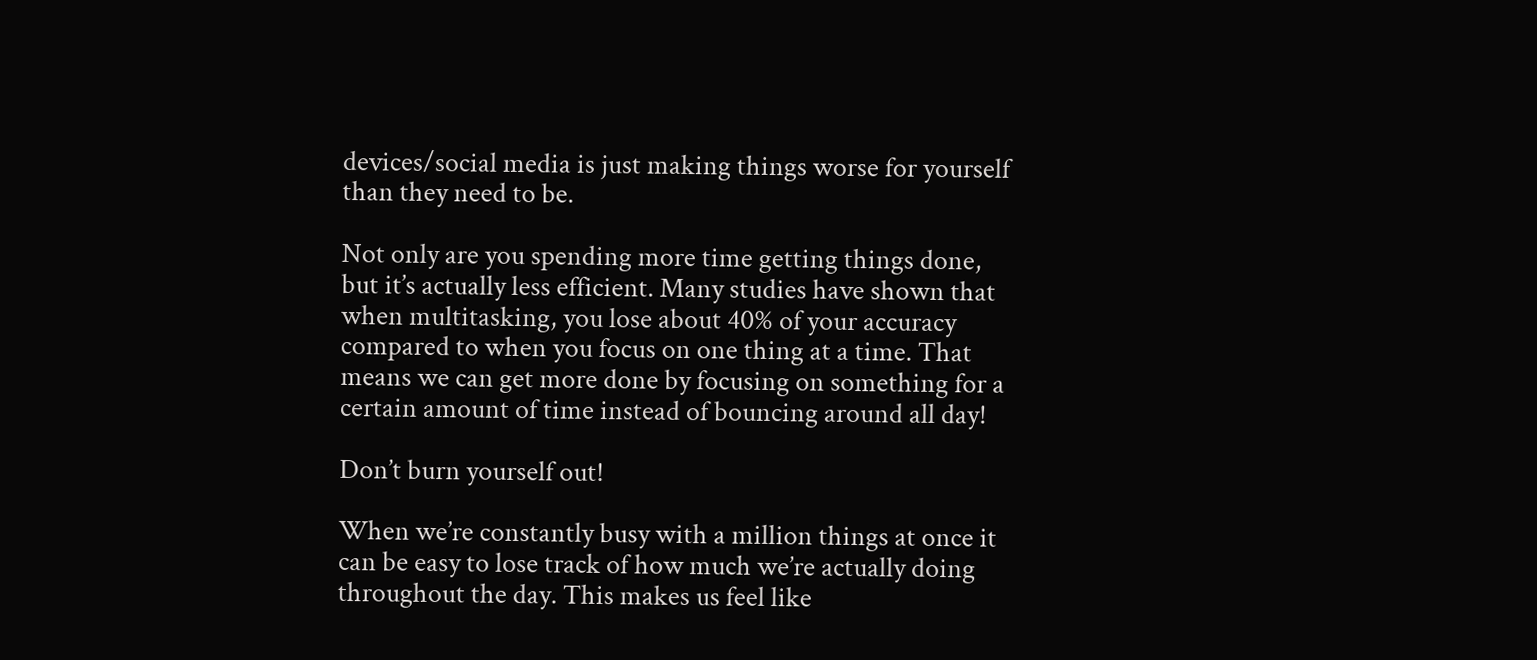devices/social media is just making things worse for yourself than they need to be.

Not only are you spending more time getting things done, but it’s actually less efficient. Many studies have shown that when multitasking, you lose about 40% of your accuracy compared to when you focus on one thing at a time. That means we can get more done by focusing on something for a certain amount of time instead of bouncing around all day!

Don’t burn yourself out!

When we’re constantly busy with a million things at once it can be easy to lose track of how much we’re actually doing throughout the day. This makes us feel like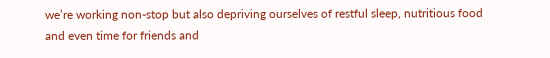we’re working non-stop but also depriving ourselves of restful sleep, nutritious food and even time for friends and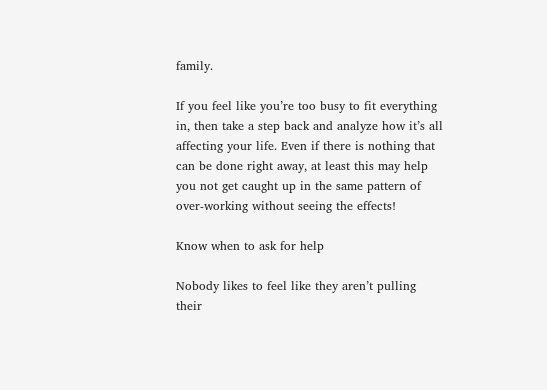family.

If you feel like you’re too busy to fit everything in, then take a step back and analyze how it’s all affecting your life. Even if there is nothing that can be done right away, at least this may help you not get caught up in the same pattern of over-working without seeing the effects!

Know when to ask for help

Nobody likes to feel like they aren’t pulling their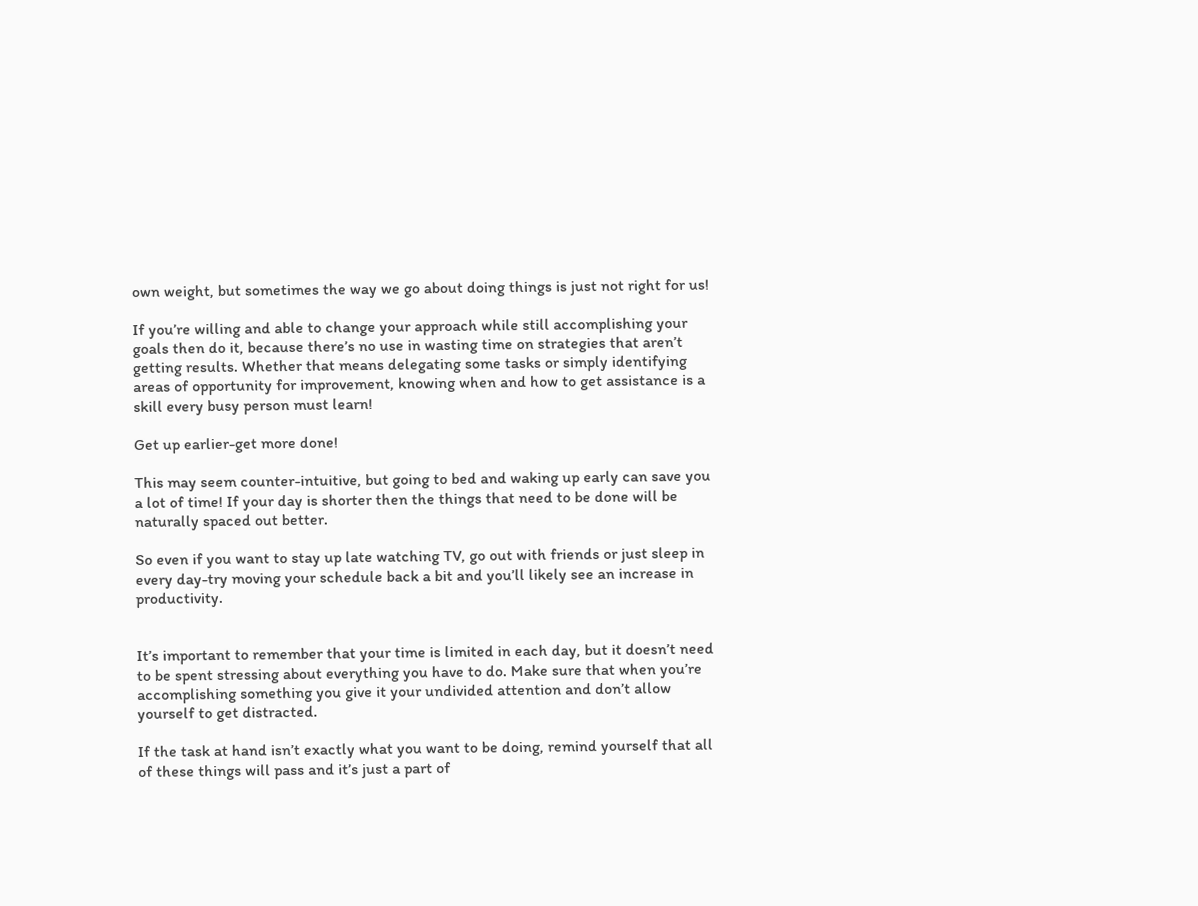own weight, but sometimes the way we go about doing things is just not right for us!

If you’re willing and able to change your approach while still accomplishing your goals then do it, because there’s no use in wasting time on strategies that aren’t getting results. Whether that means delegating some tasks or simply identifying areas of opportunity for improvement, knowing when and how to get assistance is a skill every busy person must learn!

Get up earlier-get more done!

This may seem counter-intuitive, but going to bed and waking up early can save you a lot of time! If your day is shorter then the things that need to be done will be naturally spaced out better.

So even if you want to stay up late watching TV, go out with friends or just sleep in every day-try moving your schedule back a bit and you’ll likely see an increase in productivity.


It’s important to remember that your time is limited in each day, but it doesn’t need to be spent stressing about everything you have to do. Make sure that when you’re accomplishing something you give it your undivided attention and don’t allow yourself to get distracted.

If the task at hand isn’t exactly what you want to be doing, remind yourself that all of these things will pass and it’s just a part of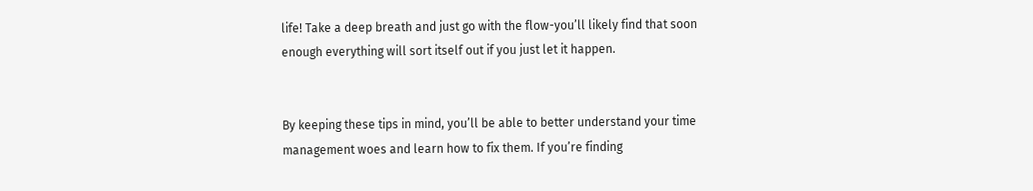life! Take a deep breath and just go with the flow-you’ll likely find that soon enough everything will sort itself out if you just let it happen.


By keeping these tips in mind, you’ll be able to better understand your time management woes and learn how to fix them. If you’re finding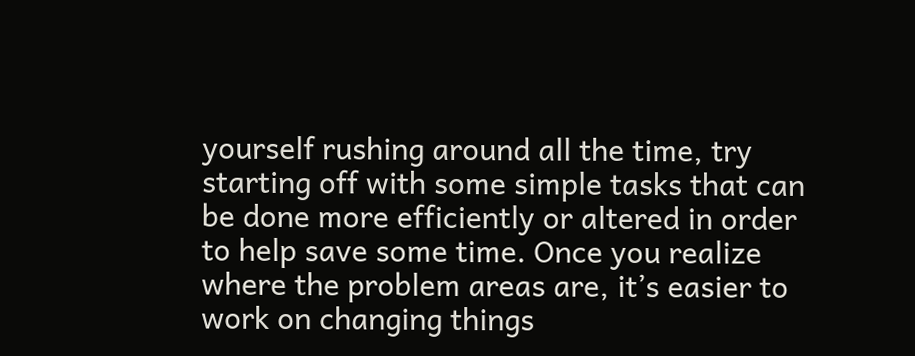yourself rushing around all the time, try starting off with some simple tasks that can be done more efficiently or altered in order to help save some time. Once you realize where the problem areas are, it’s easier to work on changing things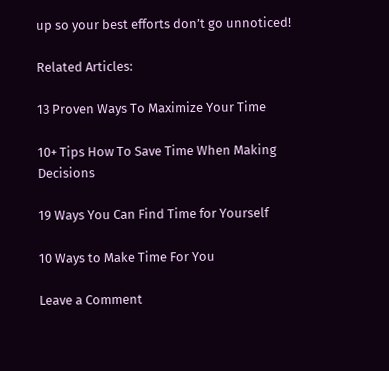up so your best efforts don’t go unnoticed!

Related Articles:

13 Proven Ways To Maximize Your Time

10+ Tips How To Save Time When Making Decisions

19 Ways You Can Find Time for Yourself

10 Ways to Make Time For You

Leave a Comment